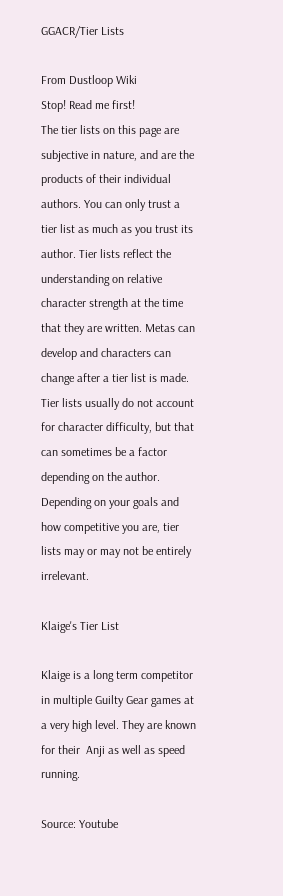GGACR/Tier Lists

From Dustloop Wiki
Stop! Read me first!
The tier lists on this page are subjective in nature, and are the products of their individual authors. You can only trust a tier list as much as you trust its author. Tier lists reflect the understanding on relative character strength at the time that they are written. Metas can develop and characters can change after a tier list is made. Tier lists usually do not account for character difficulty, but that can sometimes be a factor depending on the author. Depending on your goals and how competitive you are, tier lists may or may not be entirely irrelevant.

Klaige's Tier List

Klaige is a long term competitor in multiple Guilty Gear games at a very high level. They are known for their  Anji as well as speed running.

Source: Youtube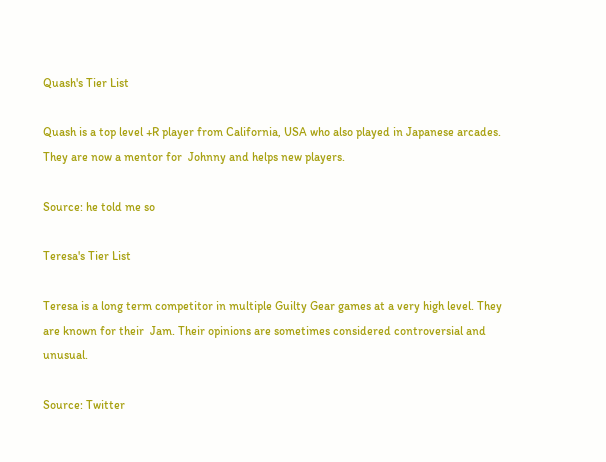Quash's Tier List

Quash is a top level +R player from California, USA who also played in Japanese arcades. They are now a mentor for  Johnny and helps new players.

Source: he told me so

Teresa's Tier List

Teresa is a long term competitor in multiple Guilty Gear games at a very high level. They are known for their  Jam. Their opinions are sometimes considered controversial and unusual.

Source: Twitter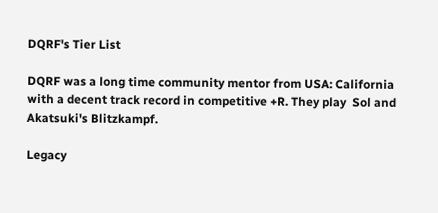DQRF's Tier List

DQRF was a long time community mentor from USA: California with a decent track record in competitive +R. They play  Sol and Akatsuki's Blitzkampf.

Legacy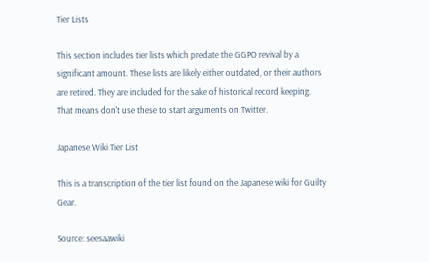Tier Lists

This section includes tier lists which predate the GGPO revival by a significant amount. These lists are likely either outdated, or their authors are retired. They are included for the sake of historical record keeping.
That means don't use these to start arguments on Twitter.

Japanese Wiki Tier List

This is a transcription of the tier list found on the Japanese wiki for Guilty Gear.

Source: seesaawiki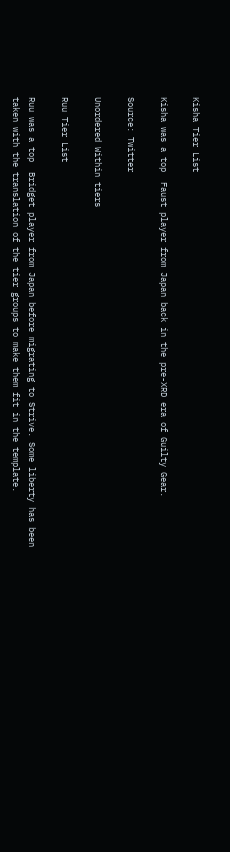Kisha Tier List

Kisha was a top  Faust player from Japan back in the pre-XRD era of Guilty Gear.

Source: Twitter

Unordered Within tiers

Ruu Tier List

Ruu was a top  Bridget player from Japan before migrating to Strive. Some liberty has been taken with the translation of the tier groups to make them fit in the template.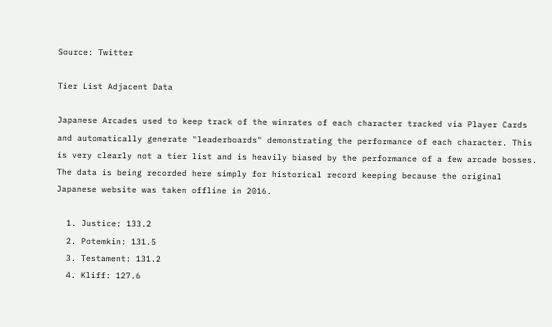Source: Twitter

Tier List Adjacent Data

Japanese Arcades used to keep track of the winrates of each character tracked via Player Cards and automatically generate "leaderboards" demonstrating the performance of each character. This is very clearly not a tier list and is heavily biased by the performance of a few arcade bosses. The data is being recorded here simply for historical record keeping because the original Japanese website was taken offline in 2016.

  1. Justice: 133.2
  2. Potemkin: 131.5
  3. Testament: 131.2
  4. Kliff: 127.6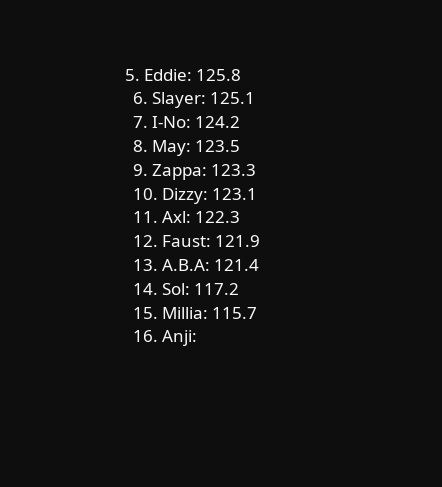5. Eddie: 125.8
  6. Slayer: 125.1
  7. I-No: 124.2
  8. May: 123.5
  9. Zappa: 123.3
  10. Dizzy: 123.1
  11. Axl: 122.3
  12. Faust: 121.9
  13. A.B.A: 121.4
  14. Sol: 117.2
  15. Millia: 115.7
  16. Anji: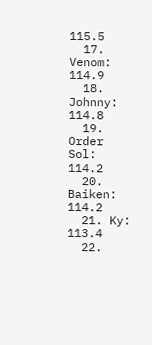115.5
  17. Venom: 114.9
  18. Johnny: 114.8
  19. Order Sol: 114.2
  20. Baiken: 114.2
  21. Ky: 113.4
  22.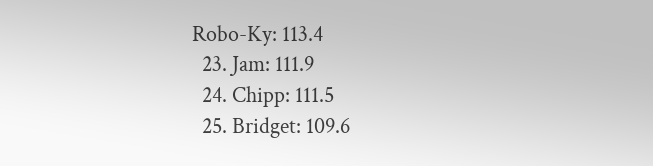Robo-Ky: 113.4
  23. Jam: 111.9
  24. Chipp: 111.5
  25. Bridget: 109.6